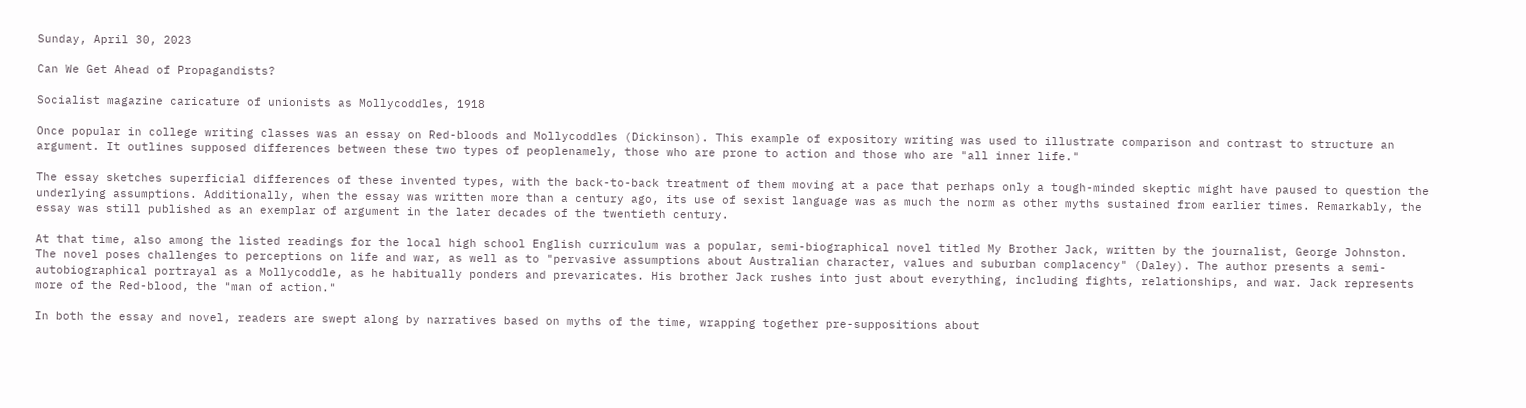Sunday, April 30, 2023

Can We Get Ahead of Propagandists?

Socialist magazine caricature of unionists as Mollycoddles, 1918

Once popular in college writing classes was an essay on Red-bloods and Mollycoddles (Dickinson). This example of expository writing was used to illustrate comparison and contrast to structure an argument. It outlines supposed differences between these two types of peoplenamely, those who are prone to action and those who are "all inner life."

The essay sketches superficial differences of these invented types, with the back-to-back treatment of them moving at a pace that perhaps only a tough-minded skeptic might have paused to question the underlying assumptions. Additionally, when the essay was written more than a century ago, its use of sexist language was as much the norm as other myths sustained from earlier times. Remarkably, the essay was still published as an exemplar of argument in the later decades of the twentieth century.

At that time, also among the listed readings for the local high school English curriculum was a popular, semi-biographical novel titled My Brother Jack, written by the journalist, George Johnston. The novel poses challenges to perceptions on life and war, as well as to "pervasive assumptions about Australian character, values and suburban complacency" (Daley). The author presents a semi-autobiographical portrayal as a Mollycoddle, as he habitually ponders and prevaricates. His brother Jack rushes into just about everything, including fights, relationships, and war. Jack represents more of the Red-blood, the "man of action."

In both the essay and novel, readers are swept along by narratives based on myths of the time, wrapping together pre-suppositions about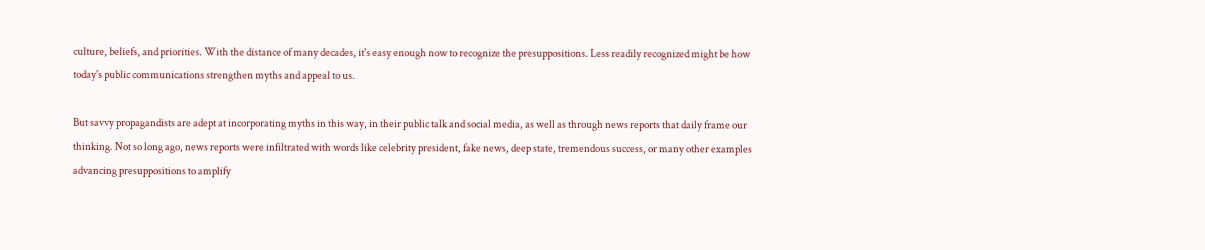culture, beliefs, and priorities. With the distance of many decades, it's easy enough now to recognize the presuppositions. Less readily recognized might be how today's public communications strengthen myths and appeal to us.

But savvy propagandists are adept at incorporating myths in this way, in their public talk and social media, as well as through news reports that daily frame our thinking. Not so long ago, news reports were infiltrated with words like celebrity president, fake news, deep state, tremendous success, or many other examples advancing presuppositions to amplify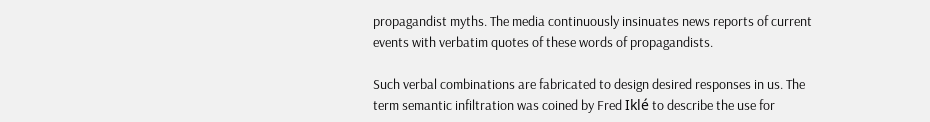propagandist myths. The media continuously insinuates news reports of current events with verbatim quotes of these words of propagandists.

Such verbal combinations are fabricated to design desired responses in us. The term semantic infiltration was coined by Fred Iklé to describe the use for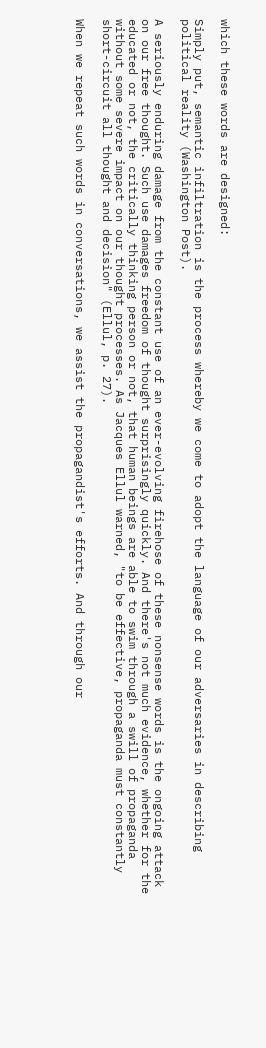which these words are designed:

Simply put, semantic infiltration is the process whereby we come to adopt the language of our adversaries in describing political reality (Washington Post).

A seriously enduring damage from the constant use of an ever-evolving firehose of these nonsense words is the ongoing attack on our free thought. Such use damages freedom of thought surprisingly quickly. And there's not much evidence, whether for the educated or not, the critically thinking person or not, that human beings are able to swim through a swill of propaganda without some severe impact on our thought processes. As Jacques Ellul warned, "to be effective, propaganda must constantly short-circuit all thought and decision" (Ellul, p. 27).

When we repeat such words in conversations, we assist the propagandist's efforts. And through our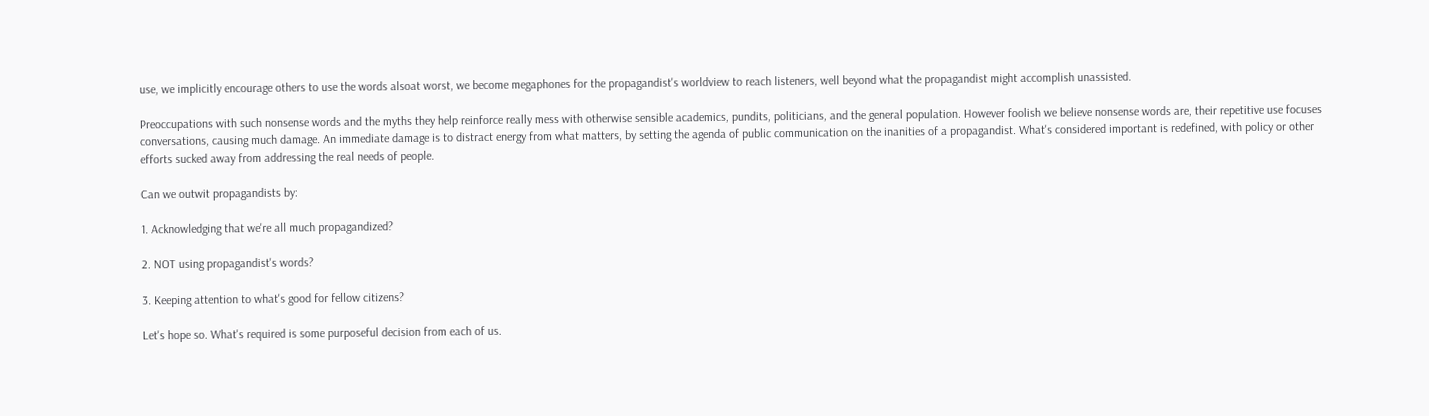use, we implicitly encourage others to use the words alsoat worst, we become megaphones for the propagandist's worldview to reach listeners, well beyond what the propagandist might accomplish unassisted.

Preoccupations with such nonsense words and the myths they help reinforce really mess with otherwise sensible academics, pundits, politicians, and the general population. However foolish we believe nonsense words are, their repetitive use focuses conversations, causing much damage. An immediate damage is to distract energy from what matters, by setting the agenda of public communication on the inanities of a propagandist. What's considered important is redefined, with policy or other efforts sucked away from addressing the real needs of people.

Can we outwit propagandists by:

1. Acknowledging that we're all much propagandized?

2. NOT using propagandist's words?

3. Keeping attention to what's good for fellow citizens?

Let's hope so. What's required is some purposeful decision from each of us.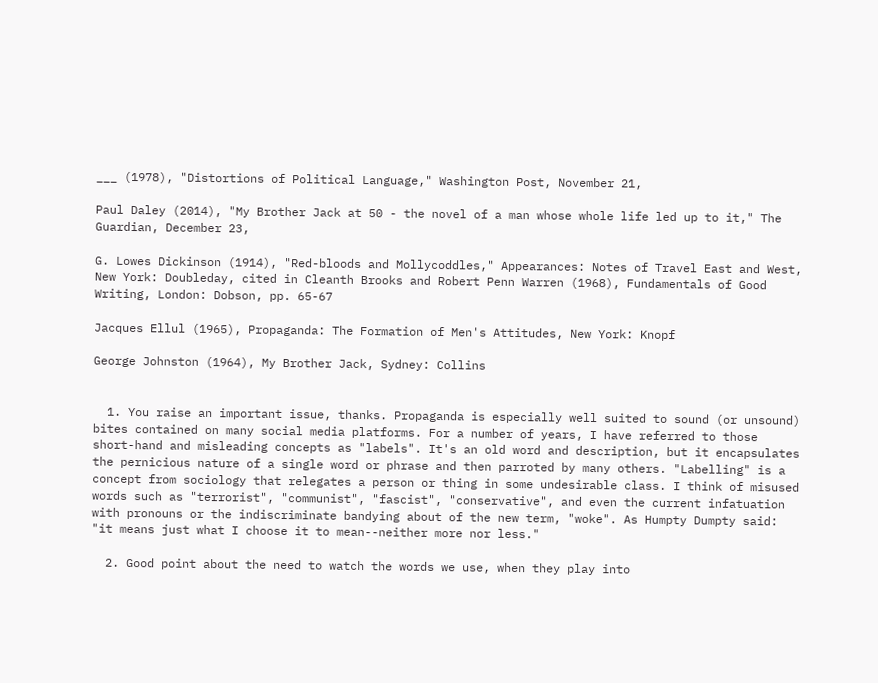___ (1978), "Distortions of Political Language," Washington Post, November 21,

Paul Daley (2014), "My Brother Jack at 50 - the novel of a man whose whole life led up to it," The Guardian, December 23,

G. Lowes Dickinson (1914), "Red-bloods and Mollycoddles," Appearances: Notes of Travel East and West, New York: Doubleday, cited in Cleanth Brooks and Robert Penn Warren (1968), Fundamentals of Good Writing, London: Dobson, pp. 65-67

Jacques Ellul (1965), Propaganda: The Formation of Men's Attitudes, New York: Knopf

George Johnston (1964), My Brother Jack, Sydney: Collins


  1. You raise an important issue, thanks. Propaganda is especially well suited to sound (or unsound) bites contained on many social media platforms. For a number of years, I have referred to those short-hand and misleading concepts as "labels". It's an old word and description, but it encapsulates the pernicious nature of a single word or phrase and then parroted by many others. "Labelling" is a concept from sociology that relegates a person or thing in some undesirable class. I think of misused words such as "terrorist", "communist", "fascist", "conservative", and even the current infatuation with pronouns or the indiscriminate bandying about of the new term, "woke". As Humpty Dumpty said: "it means just what I choose it to mean--neither more nor less."

  2. Good point about the need to watch the words we use, when they play into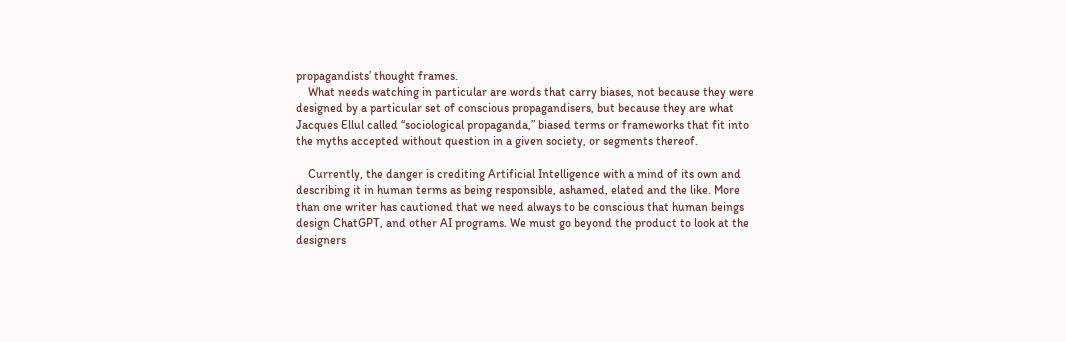propagandists’ thought frames.
    What needs watching in particular are words that carry biases, not because they were designed by a particular set of conscious propagandisers, but because they are what Jacques Ellul called “sociological propaganda,” biased terms or frameworks that fit into the myths accepted without question in a given society, or segments thereof.

    Currently, the danger is crediting Artificial Intelligence with a mind of its own and describing it in human terms as being responsible, ashamed, elated and the like. More than one writer has cautioned that we need always to be conscious that human beings design ChatGPT, and other AI programs. We must go beyond the product to look at the designers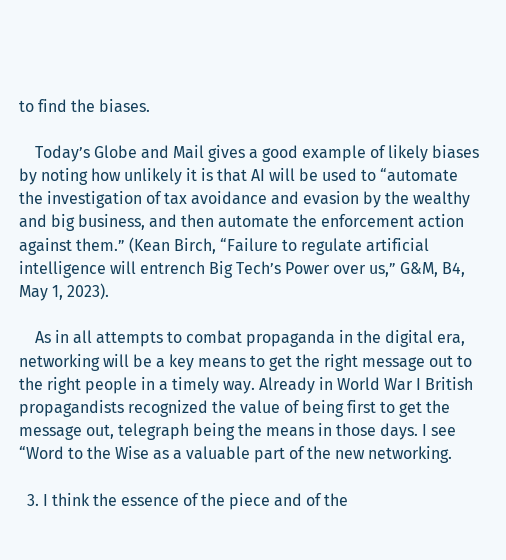to find the biases.

    Today’s Globe and Mail gives a good example of likely biases by noting how unlikely it is that AI will be used to “automate the investigation of tax avoidance and evasion by the wealthy and big business, and then automate the enforcement action against them.” (Kean Birch, “Failure to regulate artificial intelligence will entrench Big Tech’s Power over us,” G&M, B4, May 1, 2023).

    As in all attempts to combat propaganda in the digital era, networking will be a key means to get the right message out to the right people in a timely way. Already in World War I British propagandists recognized the value of being first to get the message out, telegraph being the means in those days. I see “Word to the Wise as a valuable part of the new networking.

  3. I think the essence of the piece and of the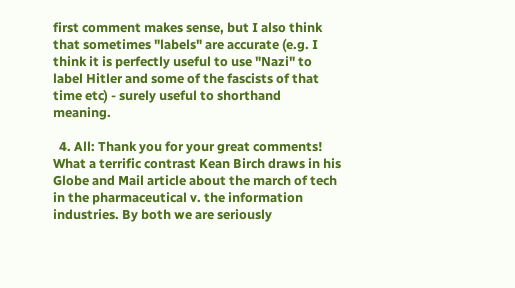first comment makes sense, but I also think that sometimes "labels" are accurate (e.g. I think it is perfectly useful to use "Nazi" to label Hitler and some of the fascists of that time etc) - surely useful to shorthand meaning.

  4. All: Thank you for your great comments! What a terrific contrast Kean Birch draws in his Globe and Mail article about the march of tech in the pharmaceutical v. the information industries. By both we are seriously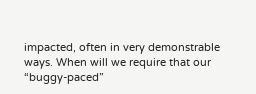impacted, often in very demonstrable ways. When will we require that our “buggy-paced”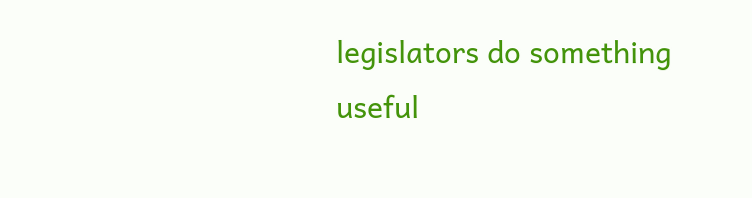legislators do something useful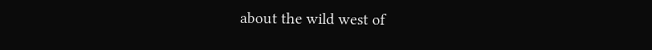about the wild west of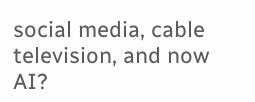social media, cable television, and now AI?